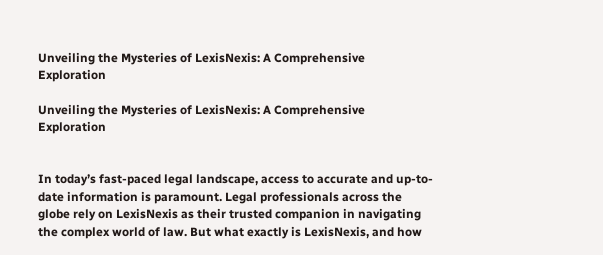Unveiling the Mysteries of LexisNexis: A Comprehensive Exploration

Unveiling the Mysteries of LexisNexis: A Comprehensive Exploration


In today’s fast-paced legal landscape, access to accurate and up-to-date information is paramount. Legal professionals across the globe rely on LexisNexis as their trusted companion in navigating the complex world of law. But what exactly is LexisNexis, and how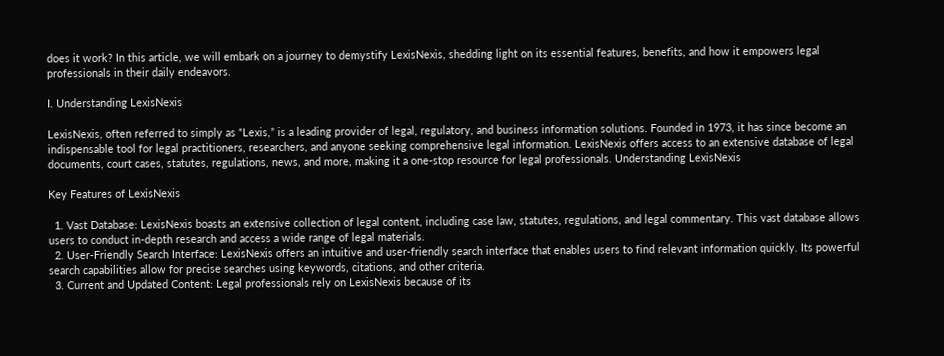does it work? In this article, we will embark on a journey to demystify LexisNexis, shedding light on its essential features, benefits, and how it empowers legal professionals in their daily endeavors.

I. Understanding LexisNexis

LexisNexis, often referred to simply as “Lexis,” is a leading provider of legal, regulatory, and business information solutions. Founded in 1973, it has since become an indispensable tool for legal practitioners, researchers, and anyone seeking comprehensive legal information. LexisNexis offers access to an extensive database of legal documents, court cases, statutes, regulations, news, and more, making it a one-stop resource for legal professionals. Understanding LexisNexis

Key Features of LexisNexis

  1. Vast Database: LexisNexis boasts an extensive collection of legal content, including case law, statutes, regulations, and legal commentary. This vast database allows users to conduct in-depth research and access a wide range of legal materials.
  2. User-Friendly Search Interface: LexisNexis offers an intuitive and user-friendly search interface that enables users to find relevant information quickly. Its powerful search capabilities allow for precise searches using keywords, citations, and other criteria.
  3. Current and Updated Content: Legal professionals rely on LexisNexis because of its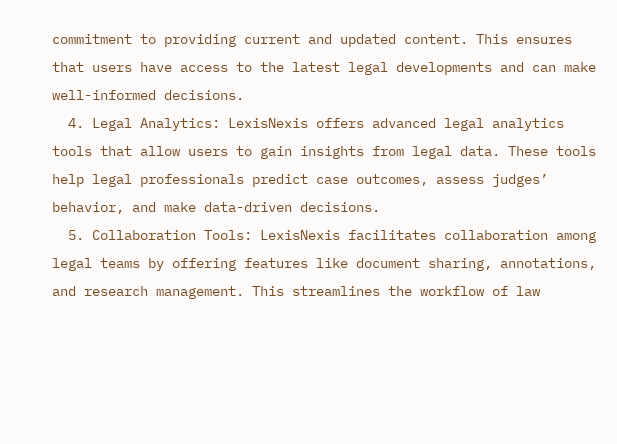commitment to providing current and updated content. This ensures that users have access to the latest legal developments and can make well-informed decisions.
  4. Legal Analytics: LexisNexis offers advanced legal analytics tools that allow users to gain insights from legal data. These tools help legal professionals predict case outcomes, assess judges’ behavior, and make data-driven decisions.
  5. Collaboration Tools: LexisNexis facilitates collaboration among legal teams by offering features like document sharing, annotations, and research management. This streamlines the workflow of law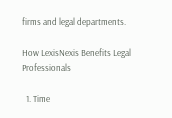firms and legal departments.

How LexisNexis Benefits Legal Professionals

  1. Time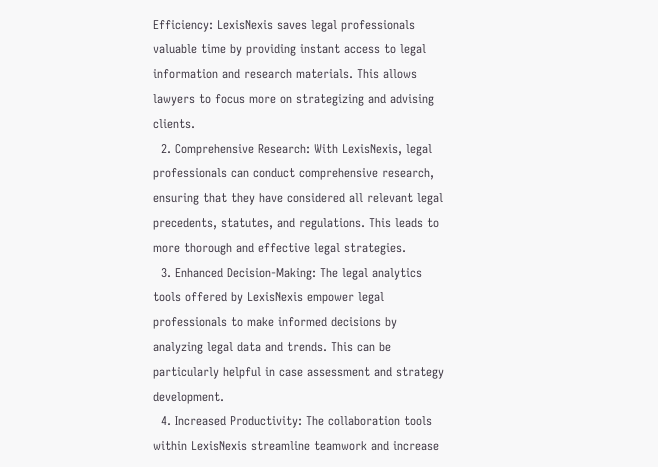Efficiency: LexisNexis saves legal professionals valuable time by providing instant access to legal information and research materials. This allows lawyers to focus more on strategizing and advising clients.
  2. Comprehensive Research: With LexisNexis, legal professionals can conduct comprehensive research, ensuring that they have considered all relevant legal precedents, statutes, and regulations. This leads to more thorough and effective legal strategies.
  3. Enhanced Decision-Making: The legal analytics tools offered by LexisNexis empower legal professionals to make informed decisions by analyzing legal data and trends. This can be particularly helpful in case assessment and strategy development.
  4. Increased Productivity: The collaboration tools within LexisNexis streamline teamwork and increase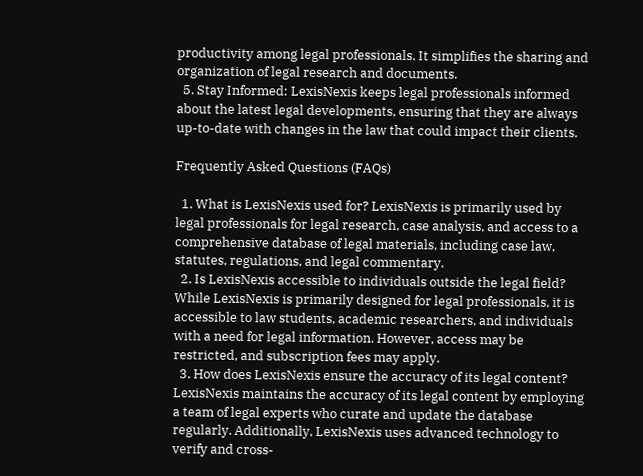productivity among legal professionals. It simplifies the sharing and organization of legal research and documents.
  5. Stay Informed: LexisNexis keeps legal professionals informed about the latest legal developments, ensuring that they are always up-to-date with changes in the law that could impact their clients.

Frequently Asked Questions (FAQs)

  1. What is LexisNexis used for? LexisNexis is primarily used by legal professionals for legal research, case analysis, and access to a comprehensive database of legal materials, including case law, statutes, regulations, and legal commentary.
  2. Is LexisNexis accessible to individuals outside the legal field? While LexisNexis is primarily designed for legal professionals, it is accessible to law students, academic researchers, and individuals with a need for legal information. However, access may be restricted, and subscription fees may apply.
  3. How does LexisNexis ensure the accuracy of its legal content? LexisNexis maintains the accuracy of its legal content by employing a team of legal experts who curate and update the database regularly. Additionally, LexisNexis uses advanced technology to verify and cross-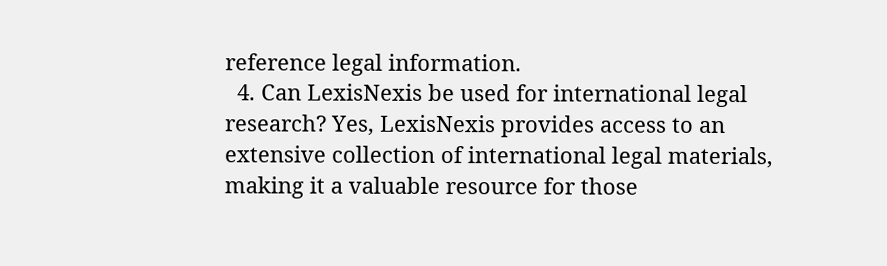reference legal information.
  4. Can LexisNexis be used for international legal research? Yes, LexisNexis provides access to an extensive collection of international legal materials, making it a valuable resource for those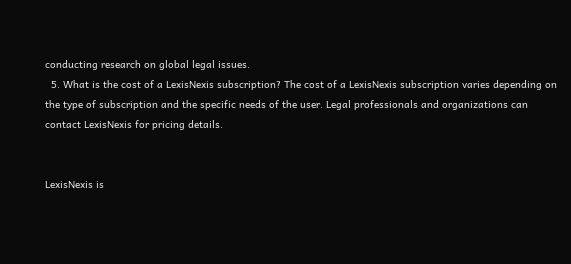conducting research on global legal issues.
  5. What is the cost of a LexisNexis subscription? The cost of a LexisNexis subscription varies depending on the type of subscription and the specific needs of the user. Legal professionals and organizations can contact LexisNexis for pricing details.


LexisNexis is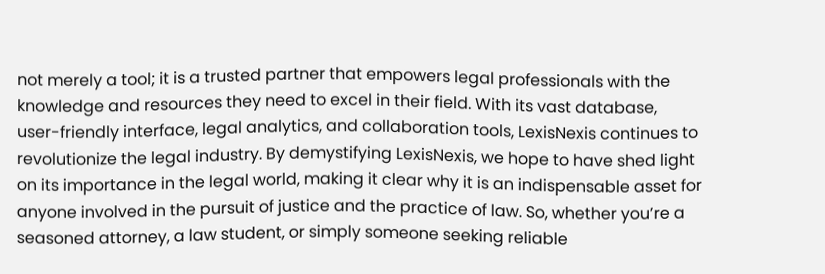not merely a tool; it is a trusted partner that empowers legal professionals with the knowledge and resources they need to excel in their field. With its vast database, user-friendly interface, legal analytics, and collaboration tools, LexisNexis continues to revolutionize the legal industry. By demystifying LexisNexis, we hope to have shed light on its importance in the legal world, making it clear why it is an indispensable asset for anyone involved in the pursuit of justice and the practice of law. So, whether you’re a seasoned attorney, a law student, or simply someone seeking reliable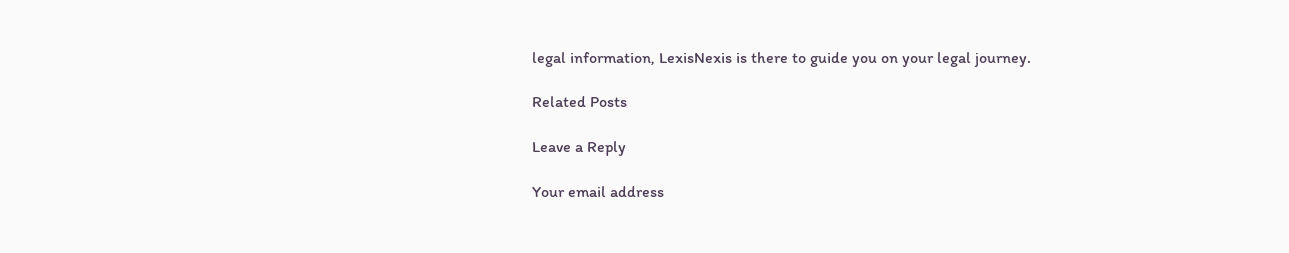legal information, LexisNexis is there to guide you on your legal journey.

Related Posts

Leave a Reply

Your email address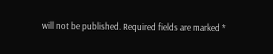will not be published. Required fields are marked *